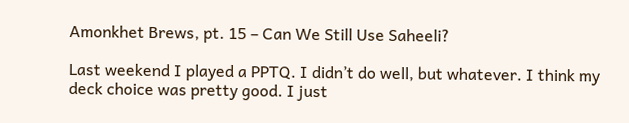Amonkhet Brews, pt. 15 – Can We Still Use Saheeli?

Last weekend I played a PPTQ. I didn’t do well, but whatever. I think my deck choice was pretty good. I just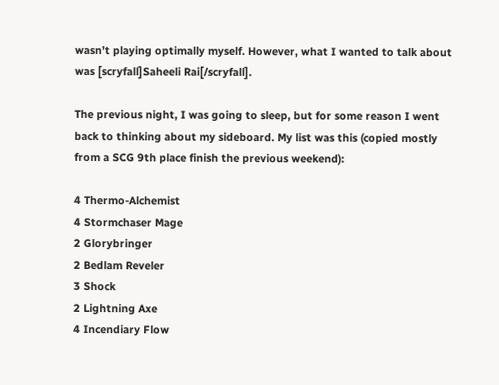wasn’t playing optimally myself. However, what I wanted to talk about was [scryfall]Saheeli Rai[/scryfall].

The previous night, I was going to sleep, but for some reason I went back to thinking about my sideboard. My list was this (copied mostly from a SCG 9th place finish the previous weekend):

4 Thermo-Alchemist
4 Stormchaser Mage
2 Glorybringer
2 Bedlam Reveler
3 Shock
2 Lightning Axe
4 Incendiary Flow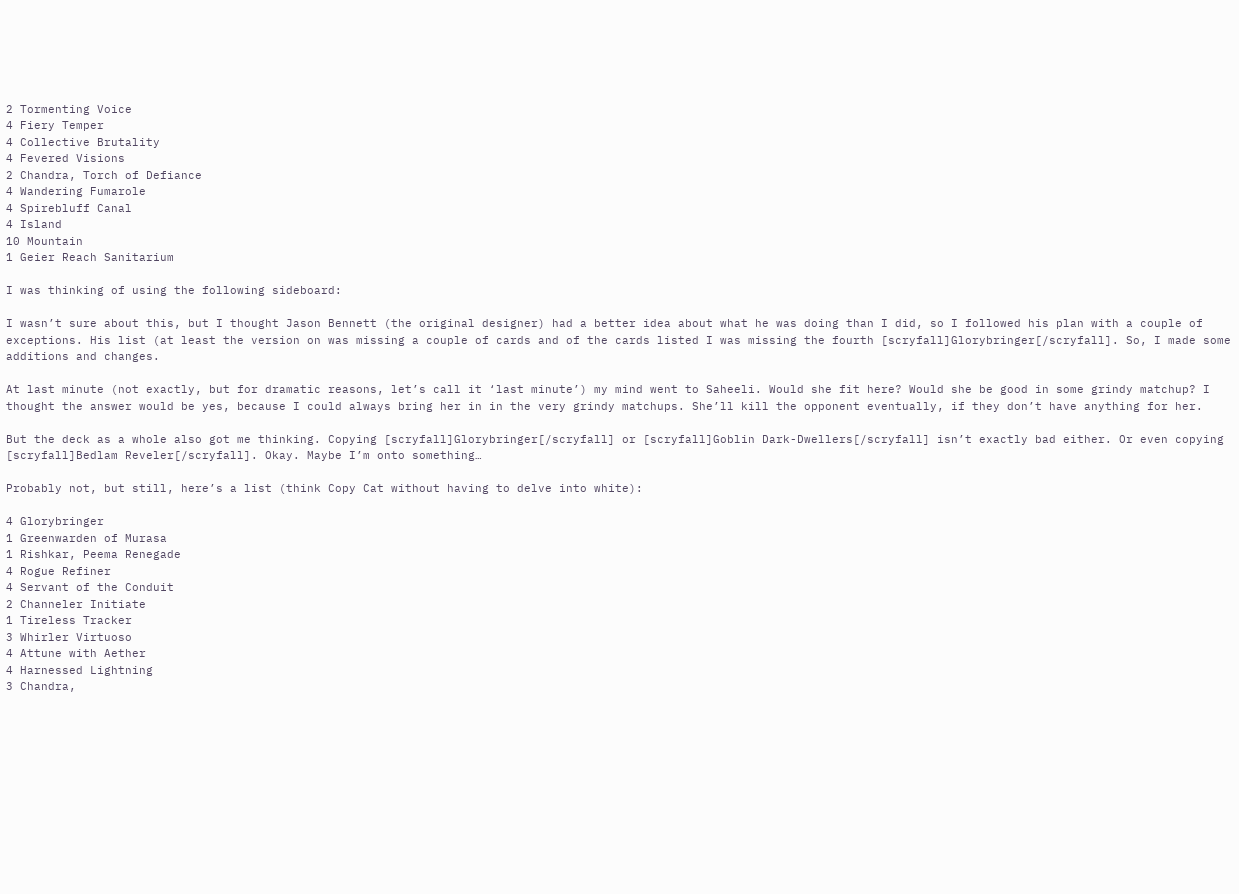2 Tormenting Voice
4 Fiery Temper
4 Collective Brutality
4 Fevered Visions
2 Chandra, Torch of Defiance
4 Wandering Fumarole
4 Spirebluff Canal
4 Island
10 Mountain
1 Geier Reach Sanitarium

I was thinking of using the following sideboard:

I wasn’t sure about this, but I thought Jason Bennett (the original designer) had a better idea about what he was doing than I did, so I followed his plan with a couple of exceptions. His list (at least the version on was missing a couple of cards and of the cards listed I was missing the fourth [scryfall]Glorybringer[/scryfall]. So, I made some additions and changes.

At last minute (not exactly, but for dramatic reasons, let’s call it ‘last minute’) my mind went to Saheeli. Would she fit here? Would she be good in some grindy matchup? I thought the answer would be yes, because I could always bring her in in the very grindy matchups. She’ll kill the opponent eventually, if they don’t have anything for her.

But the deck as a whole also got me thinking. Copying [scryfall]Glorybringer[/scryfall] or [scryfall]Goblin Dark-Dwellers[/scryfall] isn’t exactly bad either. Or even copying [scryfall]Bedlam Reveler[/scryfall]. Okay. Maybe I’m onto something…

Probably not, but still, here’s a list (think Copy Cat without having to delve into white):

4 Glorybringer
1 Greenwarden of Murasa
1 Rishkar, Peema Renegade
4 Rogue Refiner
4 Servant of the Conduit
2 Channeler Initiate
1 Tireless Tracker
3 Whirler Virtuoso
4 Attune with Aether
4 Harnessed Lightning
3 Chandra,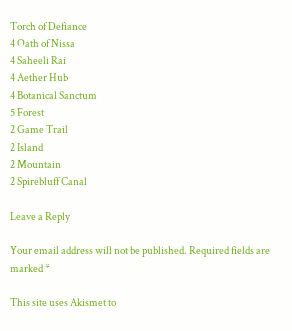Torch of Defiance
4 Oath of Nissa
4 Saheeli Rai
4 Aether Hub
4 Botanical Sanctum
5 Forest
2 Game Trail
2 Island
2 Mountain
2 Spirebluff Canal

Leave a Reply

Your email address will not be published. Required fields are marked *

This site uses Akismet to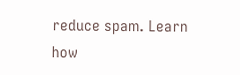reduce spam. Learn how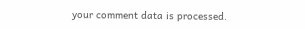your comment data is processed.